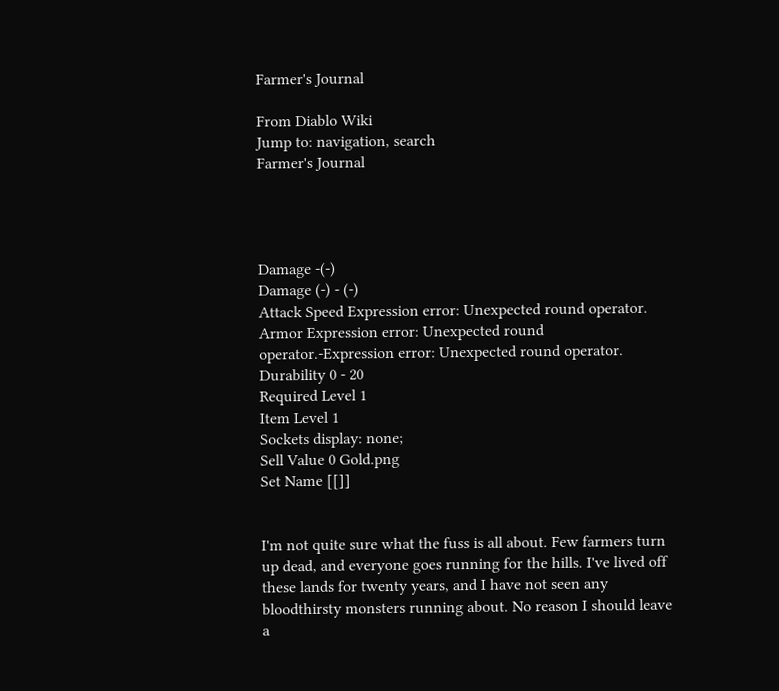Farmer's Journal

From Diablo Wiki
Jump to: navigation, search
Farmer's Journal




Damage -(-)
Damage (-) - (-)
Attack Speed Expression error: Unexpected round operator.
Armor Expression error: Unexpected round operator.-Expression error: Unexpected round operator.
Durability 0 - 20
Required Level 1
Item Level 1
Sockets display: none;
Sell Value 0 Gold.png
Set Name [[]]


I'm not quite sure what the fuss is all about. Few farmers turn up dead, and everyone goes running for the hills. I've lived off these lands for twenty years, and I have not seen any bloodthirsty monsters running about. No reason I should leave a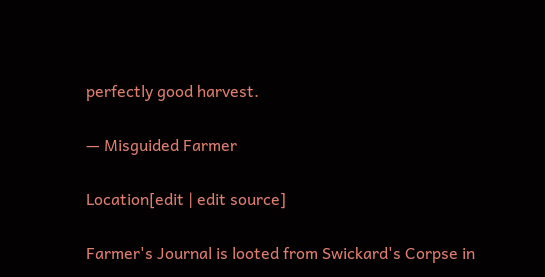perfectly good harvest.

— Misguided Farmer

Location[edit | edit source]

Farmer's Journal is looted from Swickard's Corpse in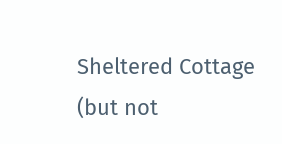Sheltered Cottage (but not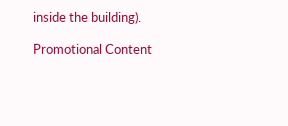inside the building).

Promotional Content